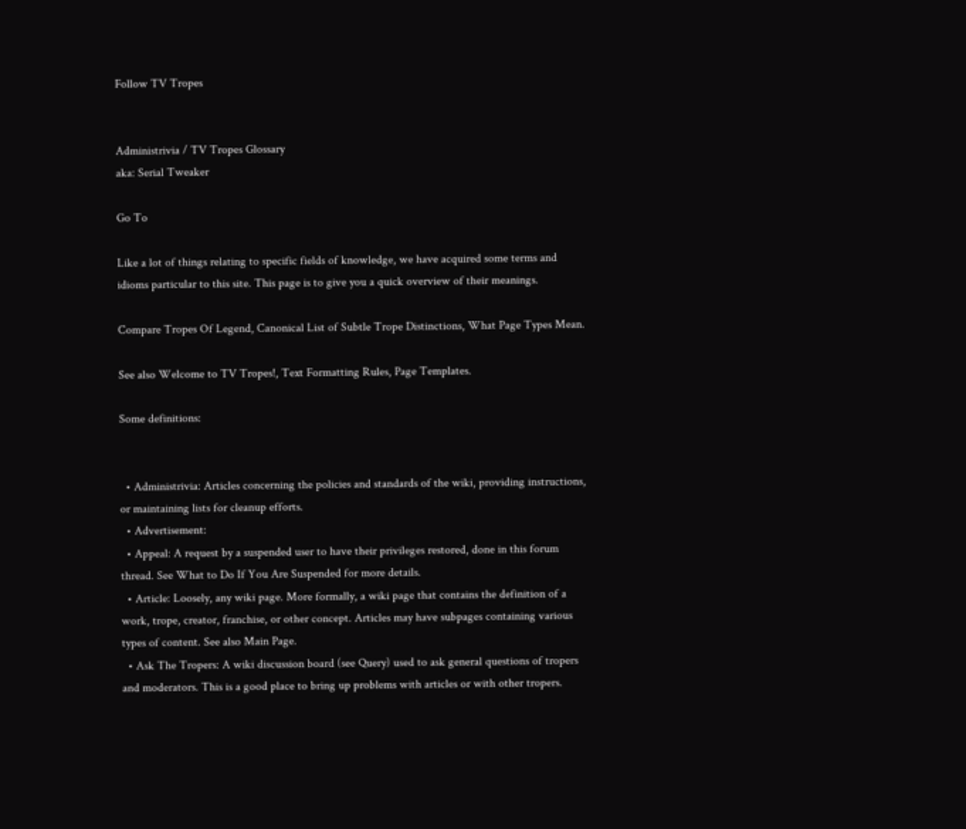Follow TV Tropes


Administrivia / TV Tropes Glossary
aka: Serial Tweaker

Go To

Like a lot of things relating to specific fields of knowledge, we have acquired some terms and idioms particular to this site. This page is to give you a quick overview of their meanings.

Compare Tropes Of Legend, Canonical List of Subtle Trope Distinctions, What Page Types Mean.

See also Welcome to TV Tropes!, Text Formatting Rules, Page Templates.

Some definitions:


  • Administrivia: Articles concerning the policies and standards of the wiki, providing instructions, or maintaining lists for cleanup efforts.
  • Advertisement:
  • Appeal: A request by a suspended user to have their privileges restored, done in this forum thread. See What to Do If You Are Suspended for more details.
  • Article: Loosely, any wiki page. More formally, a wiki page that contains the definition of a work, trope, creator, franchise, or other concept. Articles may have subpages containing various types of content. See also Main Page.
  • Ask The Tropers: A wiki discussion board (see Query) used to ask general questions of tropers and moderators. This is a good place to bring up problems with articles or with other tropers.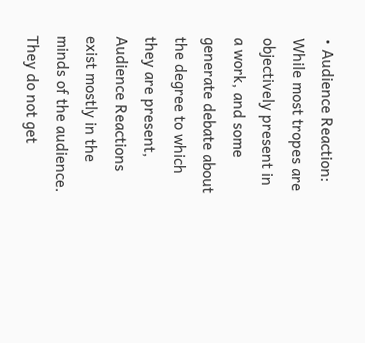• Audience Reaction: While most tropes are objectively present in a work, and some generate debate about the degree to which they are present, Audience Reactions exist mostly in the minds of the audience. They do not get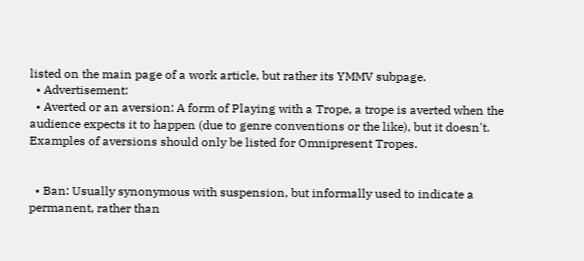listed on the main page of a work article, but rather its YMMV subpage.
  • Advertisement:
  • Averted or an aversion: A form of Playing with a Trope, a trope is averted when the audience expects it to happen (due to genre conventions or the like), but it doesn't. Examples of aversions should only be listed for Omnipresent Tropes.


  • Ban: Usually synonymous with suspension, but informally used to indicate a permanent, rather than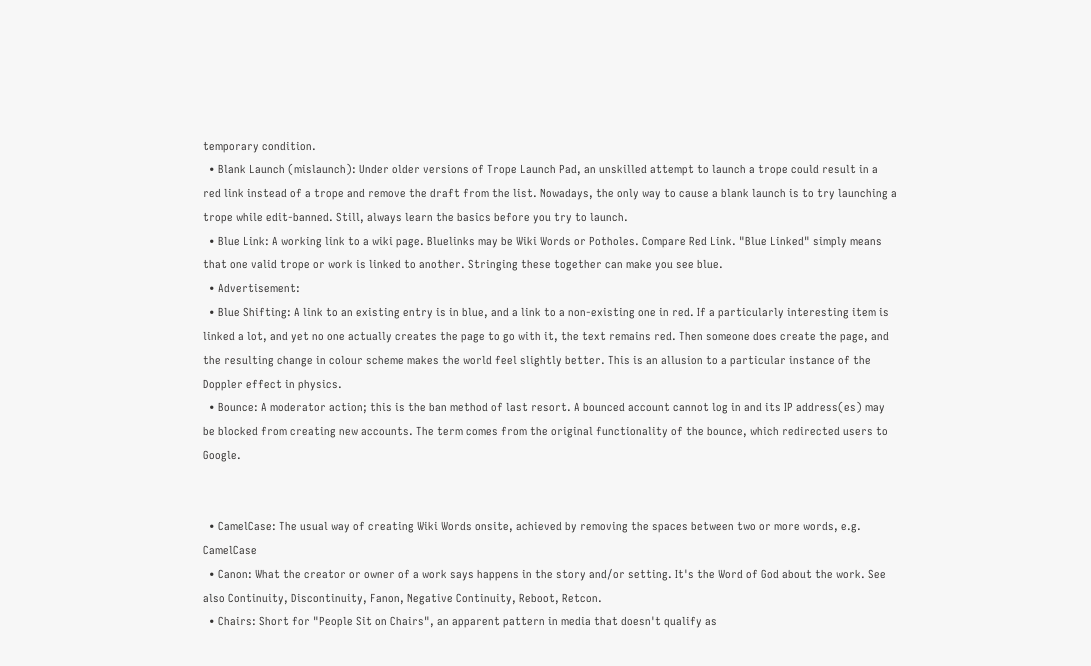temporary condition.
  • Blank Launch (mislaunch): Under older versions of Trope Launch Pad, an unskilled attempt to launch a trope could result in a red link instead of a trope and remove the draft from the list. Nowadays, the only way to cause a blank launch is to try launching a trope while edit-banned. Still, always learn the basics before you try to launch.
  • Blue Link: A working link to a wiki page. Bluelinks may be Wiki Words or Potholes. Compare Red Link. "Blue Linked" simply means that one valid trope or work is linked to another. Stringing these together can make you see blue.
  • Advertisement:
  • Blue Shifting: A link to an existing entry is in blue, and a link to a non-existing one in red. If a particularly interesting item is linked a lot, and yet no one actually creates the page to go with it, the text remains red. Then someone does create the page, and the resulting change in colour scheme makes the world feel slightly better. This is an allusion to a particular instance of the Doppler effect in physics.
  • Bounce: A moderator action; this is the ban method of last resort. A bounced account cannot log in and its IP address(es) may be blocked from creating new accounts. The term comes from the original functionality of the bounce, which redirected users to Google.


  • CamelCase: The usual way of creating Wiki Words onsite, achieved by removing the spaces between two or more words, e.g. CamelCase
  • Canon: What the creator or owner of a work says happens in the story and/or setting. It's the Word of God about the work. See also Continuity, Discontinuity, Fanon, Negative Continuity, Reboot, Retcon.
  • Chairs: Short for "People Sit on Chairs", an apparent pattern in media that doesn't qualify as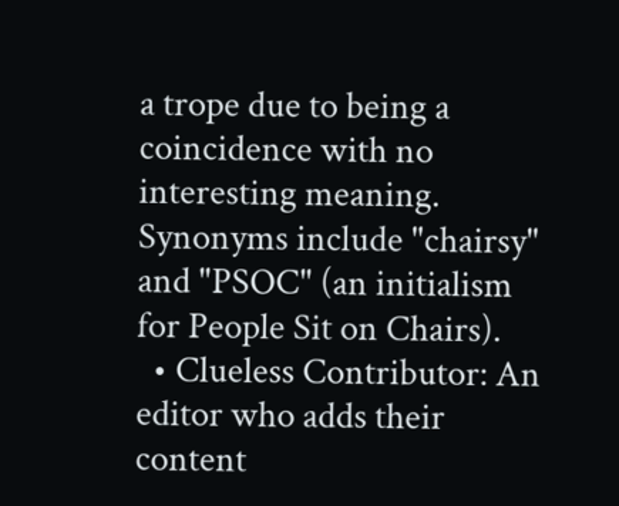a trope due to being a coincidence with no interesting meaning. Synonyms include "chairsy" and "PSOC" (an initialism for People Sit on Chairs).
  • Clueless Contributor: An editor who adds their content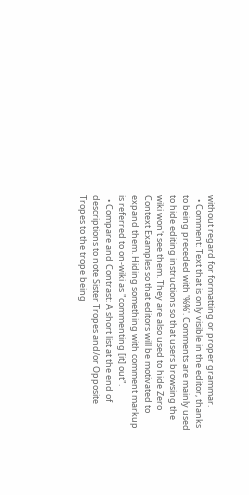without regard for formatting or proper grammar.
  • Comment: Text that is only visible in the editor, thanks to being preceded with '%%'. Comments are mainly used to hide editing instructions so that users browsing the wiki won't see them. They are also used to hide Zero Context Examples so that editors will be motivated to expand them. Hiding something with comment markup is referred to on-wiki as "commenting [it] out".
  • Compare and Contrast: A short list at the end of descriptions to note Sister Tropes and/or Opposite Tropes to the trope being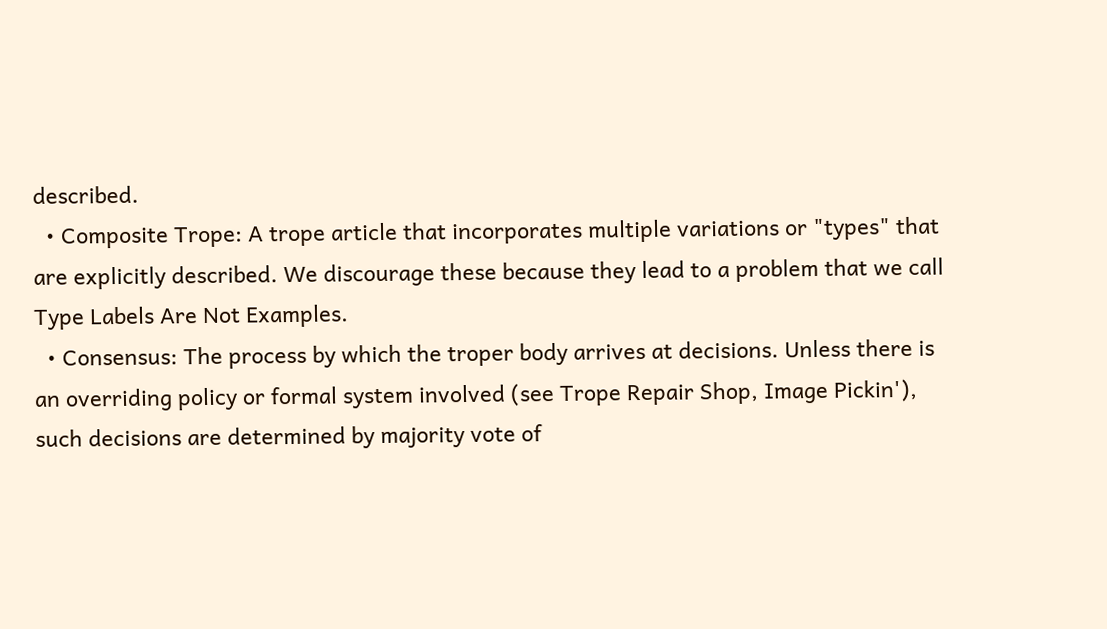described.
  • Composite Trope: A trope article that incorporates multiple variations or "types" that are explicitly described. We discourage these because they lead to a problem that we call Type Labels Are Not Examples.
  • Consensus: The process by which the troper body arrives at decisions. Unless there is an overriding policy or formal system involved (see Trope Repair Shop, Image Pickin'), such decisions are determined by majority vote of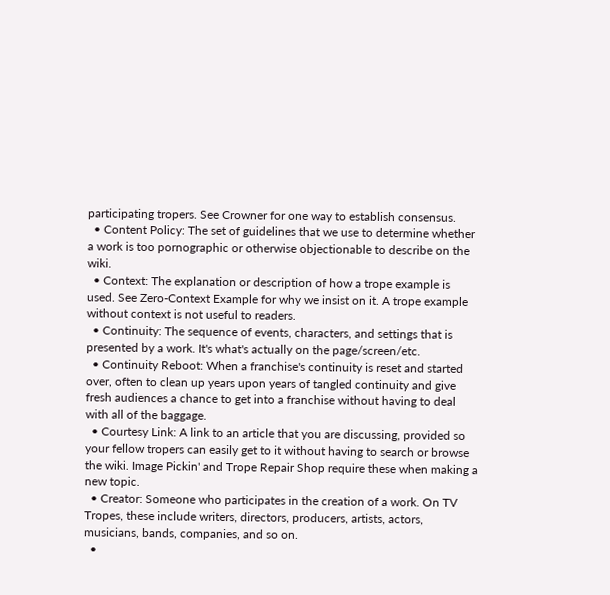participating tropers. See Crowner for one way to establish consensus.
  • Content Policy: The set of guidelines that we use to determine whether a work is too pornographic or otherwise objectionable to describe on the wiki.
  • Context: The explanation or description of how a trope example is used. See Zero-Context Example for why we insist on it. A trope example without context is not useful to readers.
  • Continuity: The sequence of events, characters, and settings that is presented by a work. It's what's actually on the page/screen/etc.
  • Continuity Reboot: When a franchise's continuity is reset and started over, often to clean up years upon years of tangled continuity and give fresh audiences a chance to get into a franchise without having to deal with all of the baggage.
  • Courtesy Link: A link to an article that you are discussing, provided so your fellow tropers can easily get to it without having to search or browse the wiki. Image Pickin' and Trope Repair Shop require these when making a new topic.
  • Creator: Someone who participates in the creation of a work. On TV Tropes, these include writers, directors, producers, artists, actors, musicians, bands, companies, and so on.
  •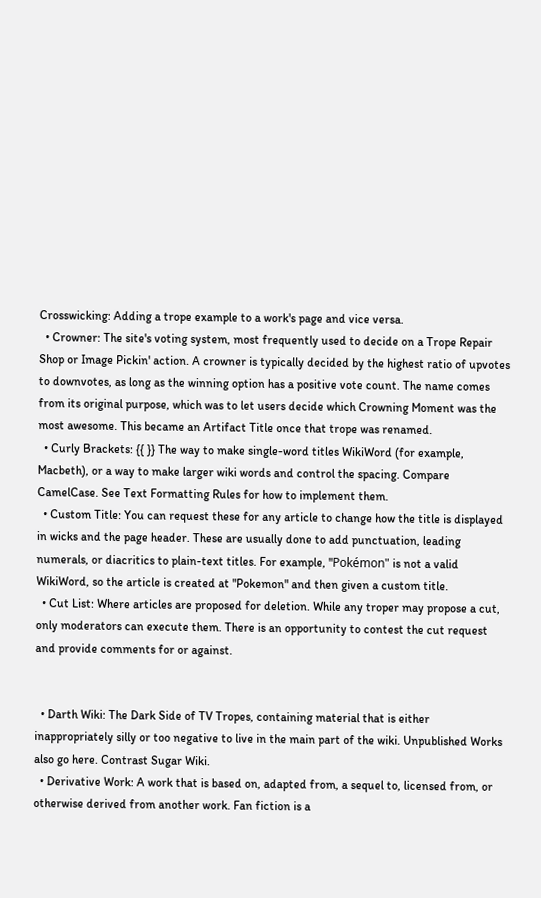Crosswicking: Adding a trope example to a work's page and vice versa.
  • Crowner: The site's voting system, most frequently used to decide on a Trope Repair Shop or Image Pickin' action. A crowner is typically decided by the highest ratio of upvotes to downvotes, as long as the winning option has a positive vote count. The name comes from its original purpose, which was to let users decide which Crowning Moment was the most awesome. This became an Artifact Title once that trope was renamed.
  • Curly Brackets: {{ }} The way to make single-word titles WikiWord (for example, Macbeth), or a way to make larger wiki words and control the spacing. Compare CamelCase. See Text Formatting Rules for how to implement them.
  • Custom Title: You can request these for any article to change how the title is displayed in wicks and the page header. These are usually done to add punctuation, leading numerals, or diacritics to plain-text titles. For example, "Pokémon" is not a valid WikiWord, so the article is created at "Pokemon" and then given a custom title.
  • Cut List: Where articles are proposed for deletion. While any troper may propose a cut, only moderators can execute them. There is an opportunity to contest the cut request and provide comments for or against.


  • Darth Wiki: The Dark Side of TV Tropes, containing material that is either inappropriately silly or too negative to live in the main part of the wiki. Unpublished Works also go here. Contrast Sugar Wiki.
  • Derivative Work: A work that is based on, adapted from, a sequel to, licensed from, or otherwise derived from another work. Fan fiction is a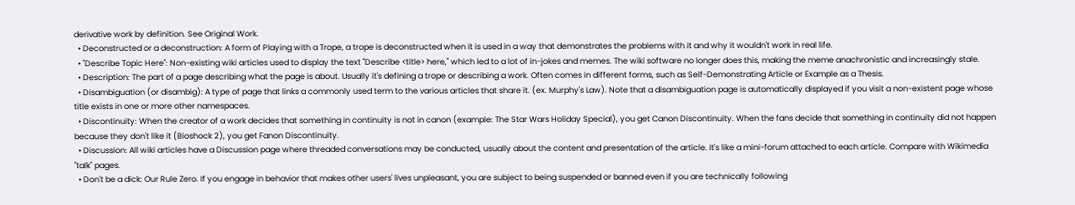derivative work by definition. See Original Work.
  • Deconstructed or a deconstruction: A form of Playing with a Trope, a trope is deconstructed when it is used in a way that demonstrates the problems with it and why it wouldn't work in real life.
  • "Describe Topic Here": Non-existing wiki articles used to display the text "Describe <title> here," which led to a lot of in-jokes and memes. The wiki software no longer does this, making the meme anachronistic and increasingly stale.
  • Description: The part of a page describing what the page is about. Usually it's defining a trope or describing a work. Often comes in different forms, such as Self-Demonstrating Article or Example as a Thesis.
  • Disambiguation (or disambig): A type of page that links a commonly used term to the various articles that share it. (ex. Murphy's Law). Note that a disambiguation page is automatically displayed if you visit a non-existent page whose title exists in one or more other namespaces.
  • Discontinuity: When the creator of a work decides that something in continuity is not in canon (example: The Star Wars Holiday Special), you get Canon Discontinuity. When the fans decide that something in continuity did not happen because they don't like it (Bioshock 2), you get Fanon Discontinuity.
  • Discussion: All wiki articles have a Discussion page where threaded conversations may be conducted, usually about the content and presentation of the article. It's like a mini-forum attached to each article. Compare with Wikimedia "talk" pages.
  • Don't be a dick: Our Rule Zero. If you engage in behavior that makes other users' lives unpleasant, you are subject to being suspended or banned even if you are technically following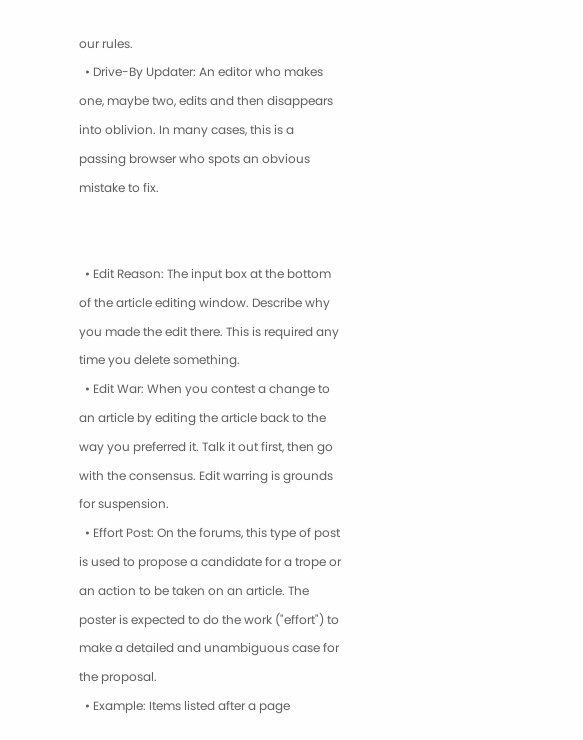our rules.
  • Drive-By Updater: An editor who makes one, maybe two, edits and then disappears into oblivion. In many cases, this is a passing browser who spots an obvious mistake to fix.


  • Edit Reason: The input box at the bottom of the article editing window. Describe why you made the edit there. This is required any time you delete something.
  • Edit War: When you contest a change to an article by editing the article back to the way you preferred it. Talk it out first, then go with the consensus. Edit warring is grounds for suspension.
  • Effort Post: On the forums, this type of post is used to propose a candidate for a trope or an action to be taken on an article. The poster is expected to do the work ("effort") to make a detailed and unambiguous case for the proposal.
  • Example: Items listed after a page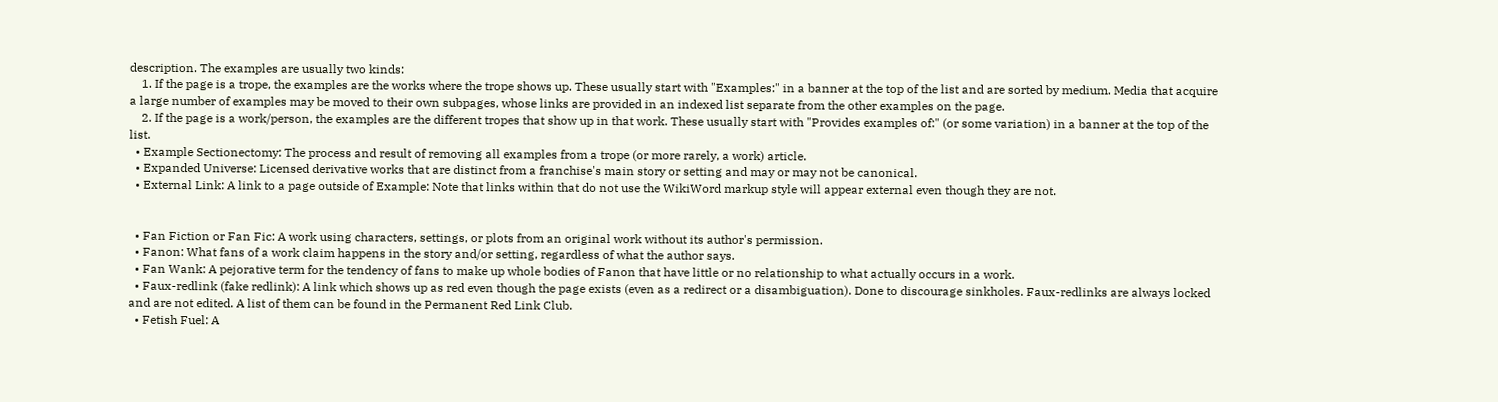description. The examples are usually two kinds:
    1. If the page is a trope, the examples are the works where the trope shows up. These usually start with "Examples:" in a banner at the top of the list and are sorted by medium. Media that acquire a large number of examples may be moved to their own subpages, whose links are provided in an indexed list separate from the other examples on the page.
    2. If the page is a work/person, the examples are the different tropes that show up in that work. These usually start with "Provides examples of:" (or some variation) in a banner at the top of the list.
  • Example Sectionectomy: The process and result of removing all examples from a trope (or more rarely, a work) article.
  • Expanded Universe: Licensed derivative works that are distinct from a franchise's main story or setting and may or may not be canonical.
  • External Link: A link to a page outside of Example: Note that links within that do not use the WikiWord markup style will appear external even though they are not.


  • Fan Fiction or Fan Fic: A work using characters, settings, or plots from an original work without its author's permission.
  • Fanon: What fans of a work claim happens in the story and/or setting, regardless of what the author says.
  • Fan Wank: A pejorative term for the tendency of fans to make up whole bodies of Fanon that have little or no relationship to what actually occurs in a work.
  • Faux-redlink (fake redlink): A link which shows up as red even though the page exists (even as a redirect or a disambiguation). Done to discourage sinkholes. Faux-redlinks are always locked and are not edited. A list of them can be found in the Permanent Red Link Club.
  • Fetish Fuel: A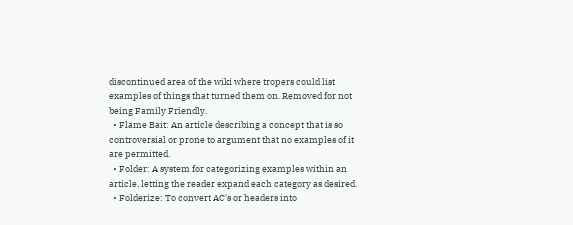discontinued area of the wiki where tropers could list examples of things that turned them on. Removed for not being Family Friendly.
  • Flame Bait: An article describing a concept that is so controversial or prone to argument that no examples of it are permitted.
  • Folder: A system for categorizing examples within an article, letting the reader expand each category as desired.
  • Folderize: To convert AC's or headers into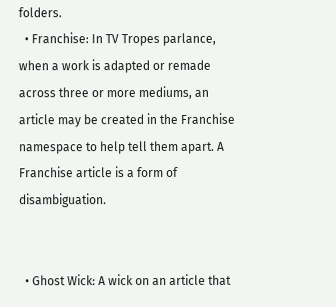folders.
  • Franchise: In TV Tropes parlance, when a work is adapted or remade across three or more mediums, an article may be created in the Franchise namespace to help tell them apart. A Franchise article is a form of disambiguation.


  • Ghost Wick: A wick on an article that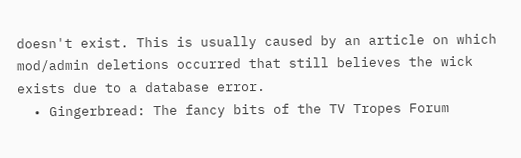doesn't exist. This is usually caused by an article on which mod/admin deletions occurred that still believes the wick exists due to a database error.
  • Gingerbread: The fancy bits of the TV Tropes Forum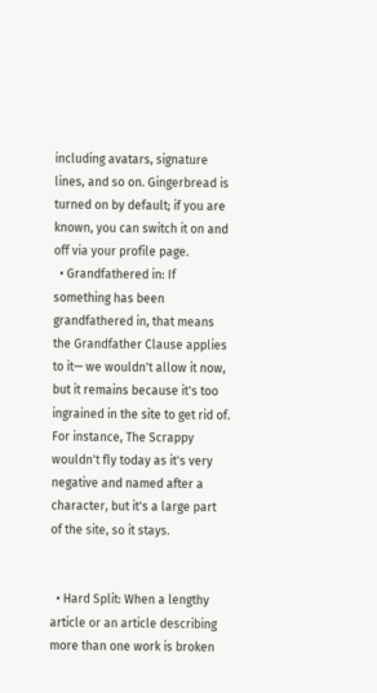including avatars, signature lines, and so on. Gingerbread is turned on by default; if you are known, you can switch it on and off via your profile page.
  • Grandfathered in: If something has been grandfathered in, that means the Grandfather Clause applies to it— we wouldn't allow it now, but it remains because it's too ingrained in the site to get rid of. For instance, The Scrappy wouldn't fly today as it's very negative and named after a character, but it's a large part of the site, so it stays.


  • Hard Split: When a lengthy article or an article describing more than one work is broken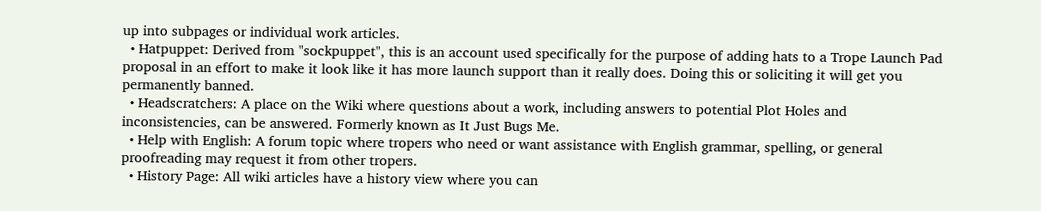up into subpages or individual work articles.
  • Hatpuppet: Derived from "sockpuppet", this is an account used specifically for the purpose of adding hats to a Trope Launch Pad proposal in an effort to make it look like it has more launch support than it really does. Doing this or soliciting it will get you permanently banned.
  • Headscratchers: A place on the Wiki where questions about a work, including answers to potential Plot Holes and inconsistencies, can be answered. Formerly known as It Just Bugs Me.
  • Help with English: A forum topic where tropers who need or want assistance with English grammar, spelling, or general proofreading may request it from other tropers.
  • History Page: All wiki articles have a history view where you can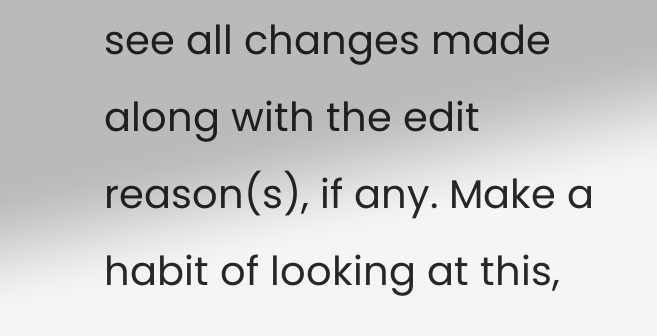see all changes made along with the edit reason(s), if any. Make a habit of looking at this,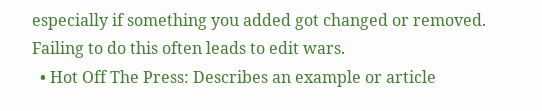especially if something you added got changed or removed. Failing to do this often leads to edit wars.
  • Hot Off The Press: Describes an example or article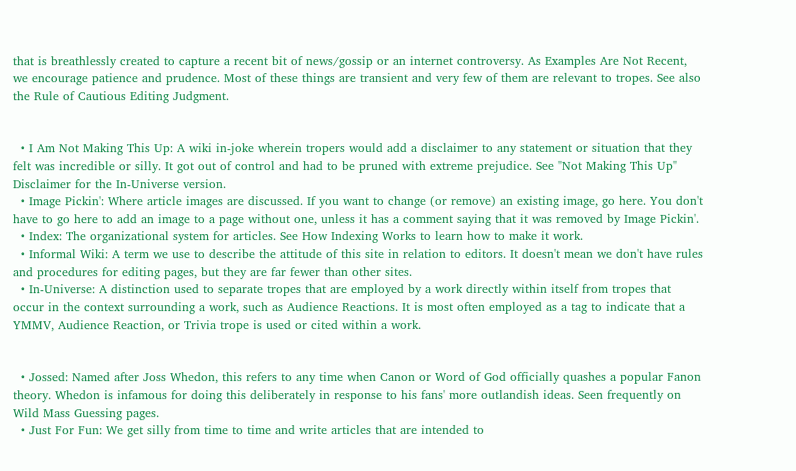that is breathlessly created to capture a recent bit of news/gossip or an internet controversy. As Examples Are Not Recent, we encourage patience and prudence. Most of these things are transient and very few of them are relevant to tropes. See also the Rule of Cautious Editing Judgment.


  • I Am Not Making This Up: A wiki in-joke wherein tropers would add a disclaimer to any statement or situation that they felt was incredible or silly. It got out of control and had to be pruned with extreme prejudice. See "Not Making This Up" Disclaimer for the In-Universe version.
  • Image Pickin': Where article images are discussed. If you want to change (or remove) an existing image, go here. You don't have to go here to add an image to a page without one, unless it has a comment saying that it was removed by Image Pickin'.
  • Index: The organizational system for articles. See How Indexing Works to learn how to make it work.
  • Informal Wiki: A term we use to describe the attitude of this site in relation to editors. It doesn't mean we don't have rules and procedures for editing pages, but they are far fewer than other sites.
  • In-Universe: A distinction used to separate tropes that are employed by a work directly within itself from tropes that occur in the context surrounding a work, such as Audience Reactions. It is most often employed as a tag to indicate that a YMMV, Audience Reaction, or Trivia trope is used or cited within a work.


  • Jossed: Named after Joss Whedon, this refers to any time when Canon or Word of God officially quashes a popular Fanon theory. Whedon is infamous for doing this deliberately in response to his fans' more outlandish ideas. Seen frequently on Wild Mass Guessing pages.
  • Just For Fun: We get silly from time to time and write articles that are intended to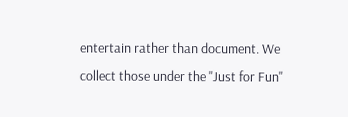entertain rather than document. We collect those under the "Just for Fun"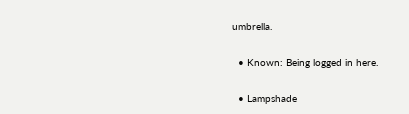umbrella.


  • Known: Being logged in here.


  • Lampshade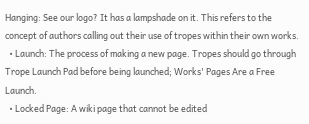Hanging: See our logo? It has a lampshade on it. This refers to the concept of authors calling out their use of tropes within their own works.
  • Launch: The process of making a new page. Tropes should go through Trope Launch Pad before being launched; Works' Pages Are a Free Launch.
  • Locked Page: A wiki page that cannot be edited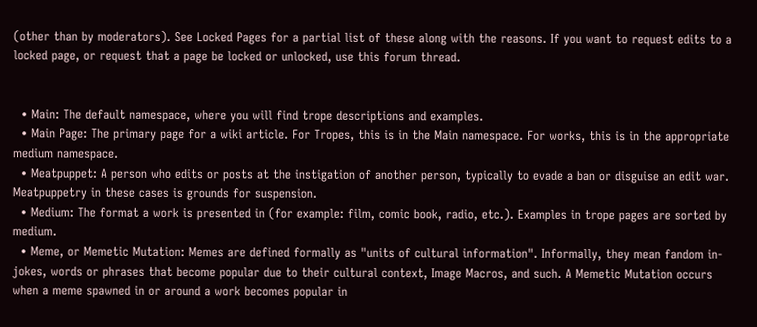(other than by moderators). See Locked Pages for a partial list of these along with the reasons. If you want to request edits to a locked page, or request that a page be locked or unlocked, use this forum thread.


  • Main: The default namespace, where you will find trope descriptions and examples.
  • Main Page: The primary page for a wiki article. For Tropes, this is in the Main namespace. For works, this is in the appropriate medium namespace.
  • Meatpuppet: A person who edits or posts at the instigation of another person, typically to evade a ban or disguise an edit war. Meatpuppetry in these cases is grounds for suspension.
  • Medium: The format a work is presented in (for example: film, comic book, radio, etc.). Examples in trope pages are sorted by medium.
  • Meme, or Memetic Mutation: Memes are defined formally as "units of cultural information". Informally, they mean fandom in-jokes, words or phrases that become popular due to their cultural context, Image Macros, and such. A Memetic Mutation occurs when a meme spawned in or around a work becomes popular in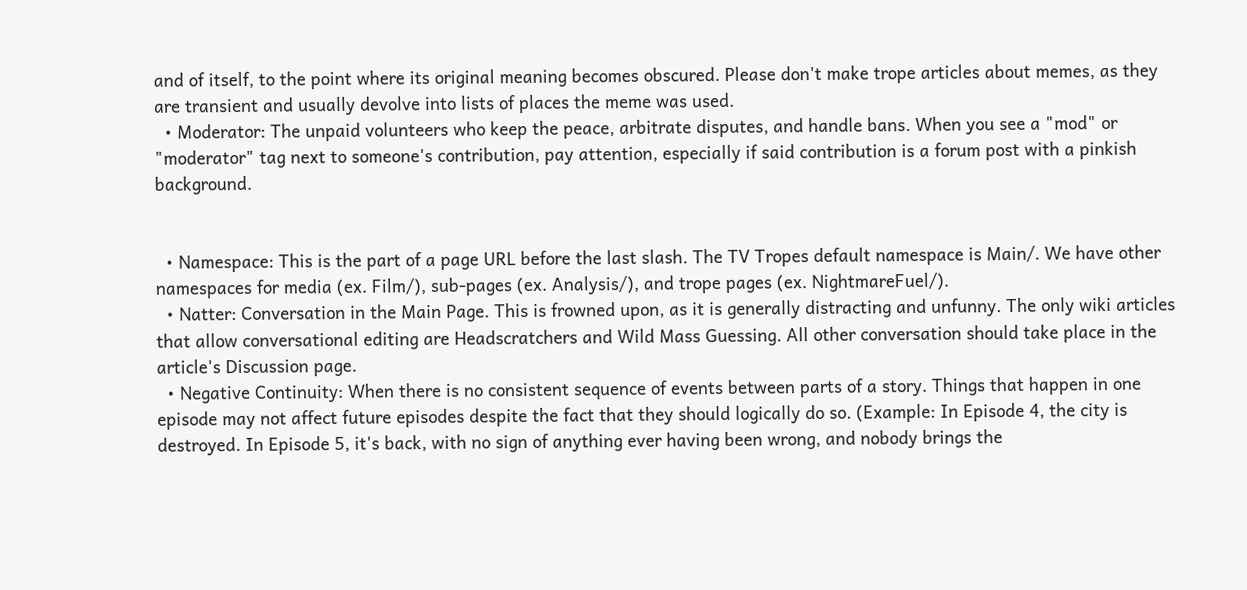and of itself, to the point where its original meaning becomes obscured. Please don't make trope articles about memes, as they are transient and usually devolve into lists of places the meme was used.
  • Moderator: The unpaid volunteers who keep the peace, arbitrate disputes, and handle bans. When you see a "mod" or "moderator" tag next to someone's contribution, pay attention, especially if said contribution is a forum post with a pinkish background.


  • Namespace: This is the part of a page URL before the last slash. The TV Tropes default namespace is Main/. We have other namespaces for media (ex. Film/), sub-pages (ex. Analysis/), and trope pages (ex. NightmareFuel/).
  • Natter: Conversation in the Main Page. This is frowned upon, as it is generally distracting and unfunny. The only wiki articles that allow conversational editing are Headscratchers and Wild Mass Guessing. All other conversation should take place in the article's Discussion page.
  • Negative Continuity: When there is no consistent sequence of events between parts of a story. Things that happen in one episode may not affect future episodes despite the fact that they should logically do so. (Example: In Episode 4, the city is destroyed. In Episode 5, it's back, with no sign of anything ever having been wrong, and nobody brings the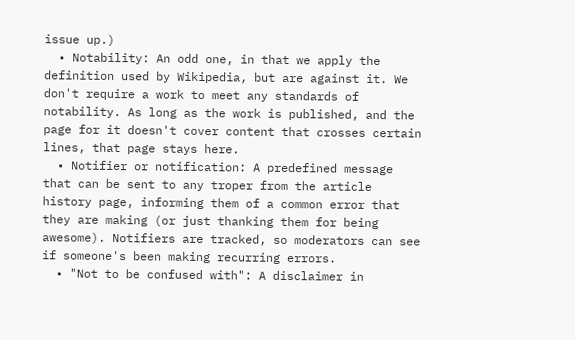issue up.)
  • Notability: An odd one, in that we apply the definition used by Wikipedia, but are against it. We don't require a work to meet any standards of notability. As long as the work is published, and the page for it doesn't cover content that crosses certain lines, that page stays here.
  • Notifier or notification: A predefined message that can be sent to any troper from the article history page, informing them of a common error that they are making (or just thanking them for being awesome). Notifiers are tracked, so moderators can see if someone's been making recurring errors.
  • "Not to be confused with": A disclaimer in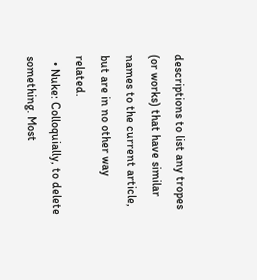descriptions to list any tropes (or works) that have similar names to the current article, but are in no other way related.
  • Nuke: Colloquially, to delete something. Most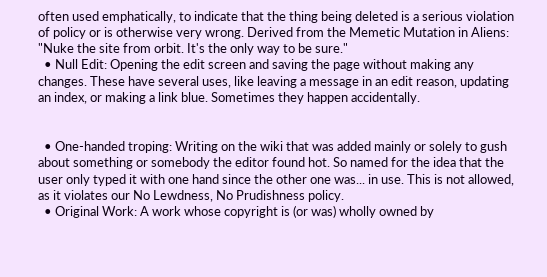often used emphatically, to indicate that the thing being deleted is a serious violation of policy or is otherwise very wrong. Derived from the Memetic Mutation in Aliens: "Nuke the site from orbit. It's the only way to be sure."
  • Null Edit: Opening the edit screen and saving the page without making any changes. These have several uses, like leaving a message in an edit reason, updating an index, or making a link blue. Sometimes they happen accidentally.


  • One-handed troping: Writing on the wiki that was added mainly or solely to gush about something or somebody the editor found hot. So named for the idea that the user only typed it with one hand since the other one was... in use. This is not allowed, as it violates our No Lewdness, No Prudishness policy.
  • Original Work: A work whose copyright is (or was) wholly owned by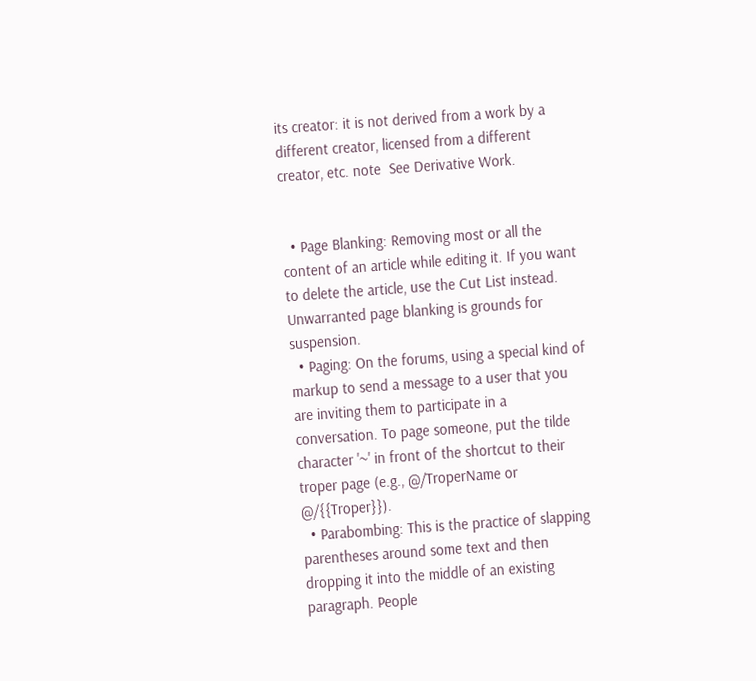its creator: it is not derived from a work by a different creator, licensed from a different creator, etc. note  See Derivative Work.


  • Page Blanking: Removing most or all the content of an article while editing it. If you want to delete the article, use the Cut List instead. Unwarranted page blanking is grounds for suspension.
  • Paging: On the forums, using a special kind of markup to send a message to a user that you are inviting them to participate in a conversation. To page someone, put the tilde character '~' in front of the shortcut to their troper page (e.g., @/TroperName or @/{{Troper}}).
  • Parabombing: This is the practice of slapping parentheses around some text and then dropping it into the middle of an existing paragraph. People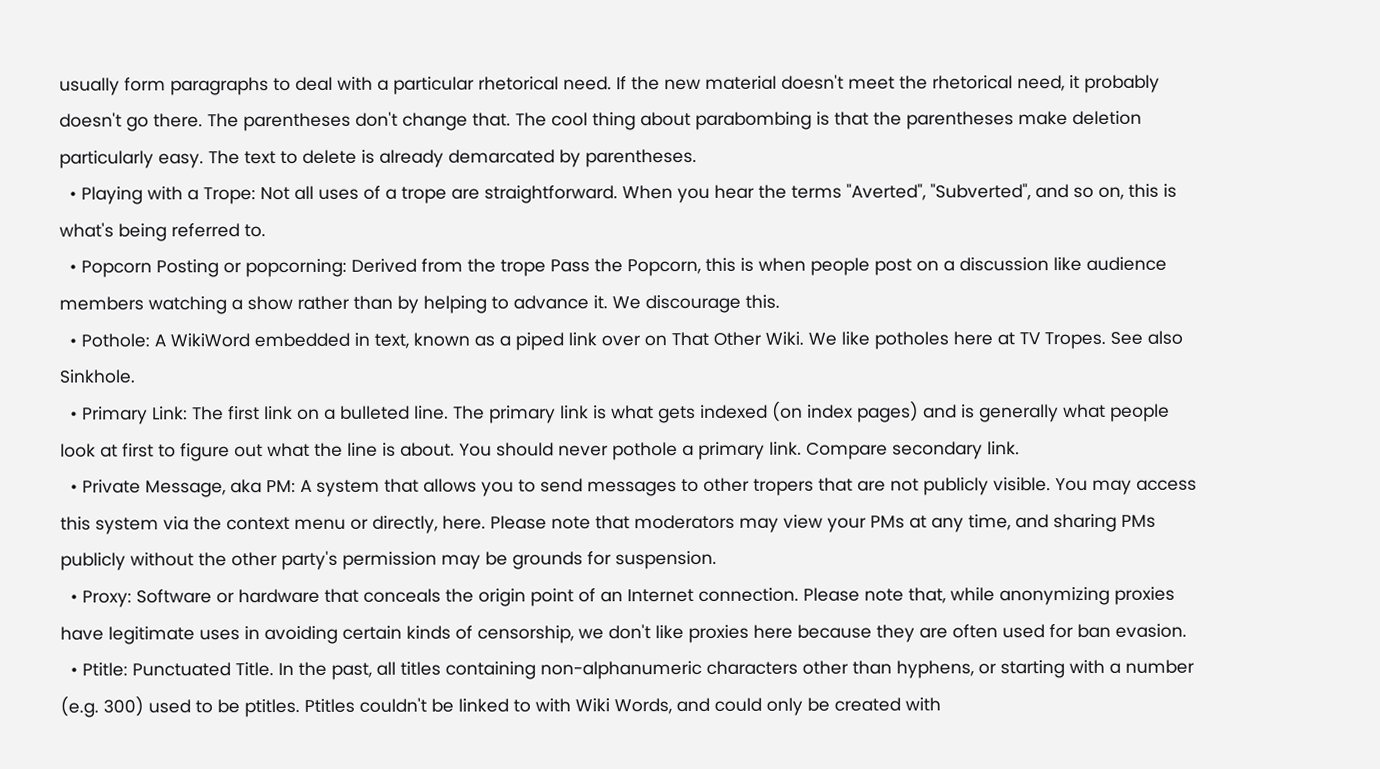usually form paragraphs to deal with a particular rhetorical need. If the new material doesn't meet the rhetorical need, it probably doesn't go there. The parentheses don't change that. The cool thing about parabombing is that the parentheses make deletion particularly easy. The text to delete is already demarcated by parentheses.
  • Playing with a Trope: Not all uses of a trope are straightforward. When you hear the terms "Averted", "Subverted", and so on, this is what's being referred to.
  • Popcorn Posting or popcorning: Derived from the trope Pass the Popcorn, this is when people post on a discussion like audience members watching a show rather than by helping to advance it. We discourage this.
  • Pothole: A WikiWord embedded in text, known as a piped link over on That Other Wiki. We like potholes here at TV Tropes. See also Sinkhole.
  • Primary Link: The first link on a bulleted line. The primary link is what gets indexed (on index pages) and is generally what people look at first to figure out what the line is about. You should never pothole a primary link. Compare secondary link.
  • Private Message, aka PM: A system that allows you to send messages to other tropers that are not publicly visible. You may access this system via the context menu or directly, here. Please note that moderators may view your PMs at any time, and sharing PMs publicly without the other party's permission may be grounds for suspension.
  • Proxy: Software or hardware that conceals the origin point of an Internet connection. Please note that, while anonymizing proxies have legitimate uses in avoiding certain kinds of censorship, we don't like proxies here because they are often used for ban evasion.
  • Ptitle: Punctuated Title. In the past, all titles containing non-alphanumeric characters other than hyphens, or starting with a number (e.g. 300) used to be ptitles. Ptitles couldn't be linked to with Wiki Words, and could only be created with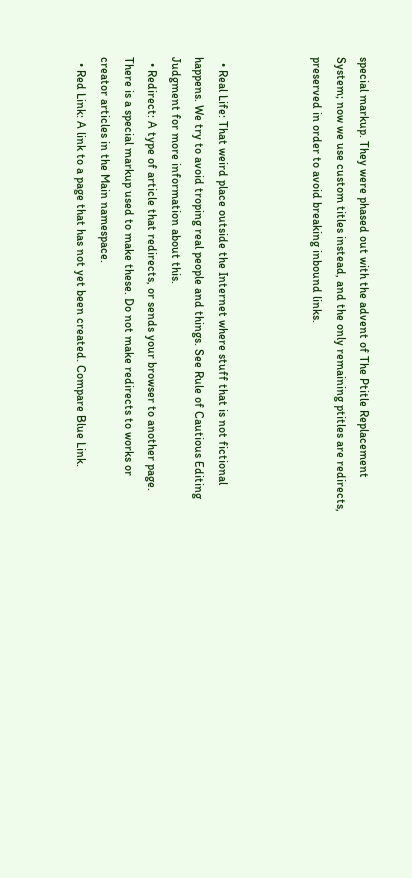special markup. They were phased out with the advent of The Ptitle Replacement System; now we use custom titles instead, and the only remaining ptitles are redirects, preserved in order to avoid breaking inbound links.



  • Real Life: That weird place outside the Internet where stuff that is not fictional happens. We try to avoid troping real people and things. See Rule of Cautious Editing Judgment for more information about this.
  • Redirect: A type of article that redirects, or sends your browser to another page. There is a special markup used to make these. Do not make redirects to works or creator articles in the Main namespace.
  • Red Link: A link to a page that has not yet been created. Compare Blue Link.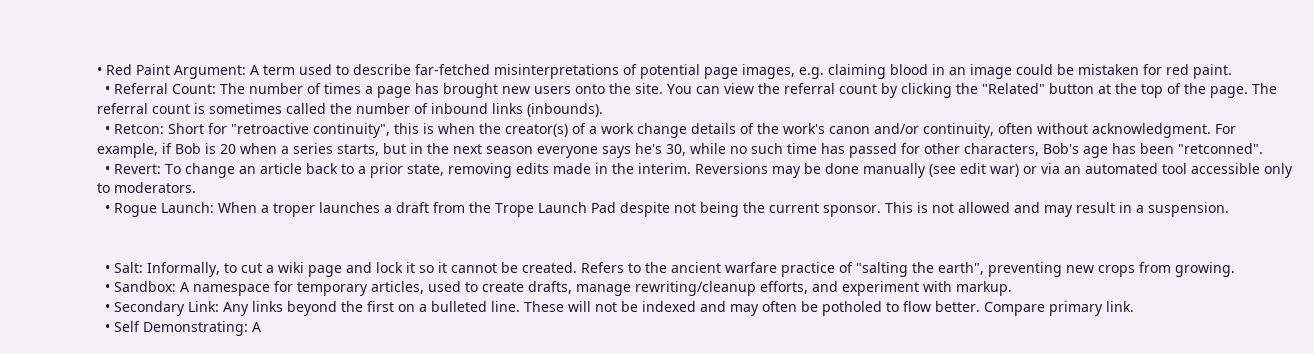• Red Paint Argument: A term used to describe far-fetched misinterpretations of potential page images, e.g. claiming blood in an image could be mistaken for red paint.
  • Referral Count: The number of times a page has brought new users onto the site. You can view the referral count by clicking the "Related" button at the top of the page. The referral count is sometimes called the number of inbound links (inbounds).
  • Retcon: Short for "retroactive continuity", this is when the creator(s) of a work change details of the work's canon and/or continuity, often without acknowledgment. For example, if Bob is 20 when a series starts, but in the next season everyone says he's 30, while no such time has passed for other characters, Bob's age has been "retconned".
  • Revert: To change an article back to a prior state, removing edits made in the interim. Reversions may be done manually (see edit war) or via an automated tool accessible only to moderators.
  • Rogue Launch: When a troper launches a draft from the Trope Launch Pad despite not being the current sponsor. This is not allowed and may result in a suspension.


  • Salt: Informally, to cut a wiki page and lock it so it cannot be created. Refers to the ancient warfare practice of "salting the earth", preventing new crops from growing.
  • Sandbox: A namespace for temporary articles, used to create drafts, manage rewriting/cleanup efforts, and experiment with markup.
  • Secondary Link: Any links beyond the first on a bulleted line. These will not be indexed and may often be potholed to flow better. Compare primary link.
  • Self Demonstrating: A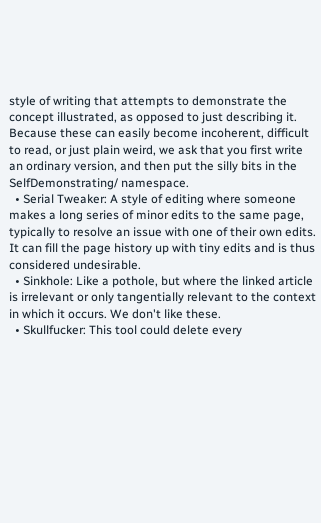style of writing that attempts to demonstrate the concept illustrated, as opposed to just describing it. Because these can easily become incoherent, difficult to read, or just plain weird, we ask that you first write an ordinary version, and then put the silly bits in the SelfDemonstrating/ namespace.
  • Serial Tweaker: A style of editing where someone makes a long series of minor edits to the same page, typically to resolve an issue with one of their own edits. It can fill the page history up with tiny edits and is thus considered undesirable.
  • Sinkhole: Like a pothole, but where the linked article is irrelevant or only tangentially relevant to the context in which it occurs. We don't like these.
  • Skullfucker: This tool could delete every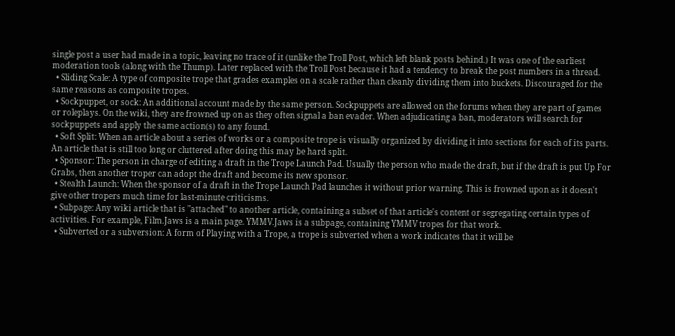single post a user had made in a topic, leaving no trace of it (unlike the Troll Post, which left blank posts behind.) It was one of the earliest moderation tools (along with the Thump). Later replaced with the Troll Post because it had a tendency to break the post numbers in a thread.
  • Sliding Scale: A type of composite trope that grades examples on a scale rather than cleanly dividing them into buckets. Discouraged for the same reasons as composite tropes.
  • Sockpuppet, or sock: An additional account made by the same person. Sockpuppets are allowed on the forums when they are part of games or roleplays. On the wiki, they are frowned up on as they often signal a ban evader. When adjudicating a ban, moderators will search for sockpuppets and apply the same action(s) to any found.
  • Soft Split: When an article about a series of works or a composite trope is visually organized by dividing it into sections for each of its parts. An article that is still too long or cluttered after doing this may be hard split.
  • Sponsor: The person in charge of editing a draft in the Trope Launch Pad. Usually the person who made the draft, but if the draft is put Up For Grabs, then another troper can adopt the draft and become its new sponsor.
  • Stealth Launch: When the sponsor of a draft in the Trope Launch Pad launches it without prior warning. This is frowned upon as it doesn't give other tropers much time for last-minute criticisms.
  • Subpage: Any wiki article that is "attached" to another article, containing a subset of that article's content or segregating certain types of activities. For example, Film.Jaws is a main page. YMMV.Jaws is a subpage, containing YMMV tropes for that work.
  • Subverted or a subversion: A form of Playing with a Trope, a trope is subverted when a work indicates that it will be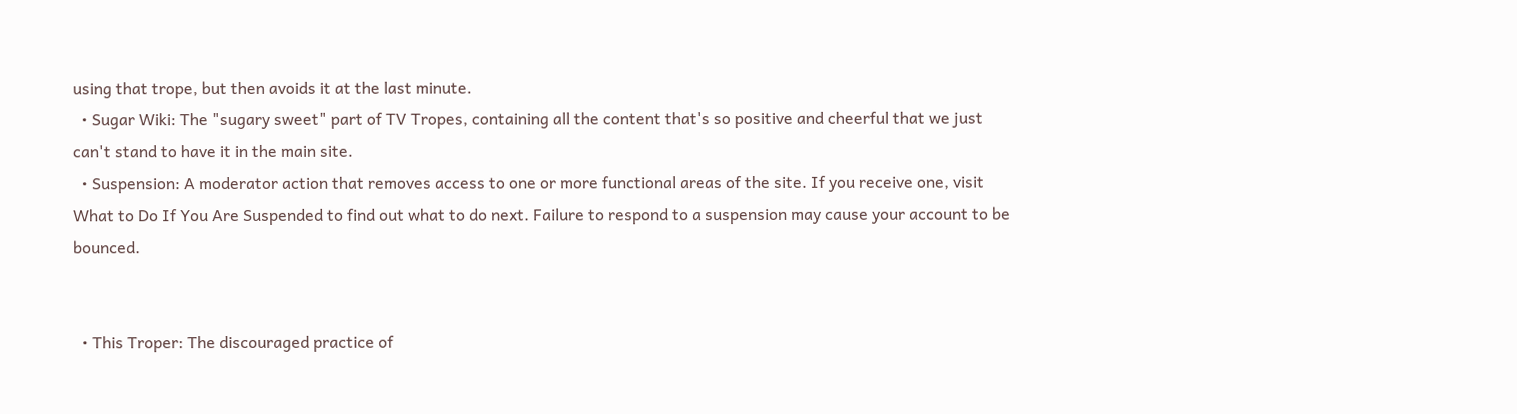using that trope, but then avoids it at the last minute.
  • Sugar Wiki: The "sugary sweet" part of TV Tropes, containing all the content that's so positive and cheerful that we just can't stand to have it in the main site.
  • Suspension: A moderator action that removes access to one or more functional areas of the site. If you receive one, visit What to Do If You Are Suspended to find out what to do next. Failure to respond to a suspension may cause your account to be bounced.


  • This Troper: The discouraged practice of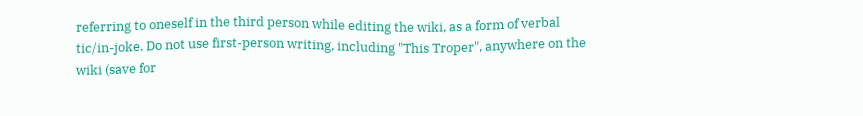referring to oneself in the third person while editing the wiki, as a form of verbal tic/in-joke. Do not use first-person writing, including "This Troper", anywhere on the wiki (save for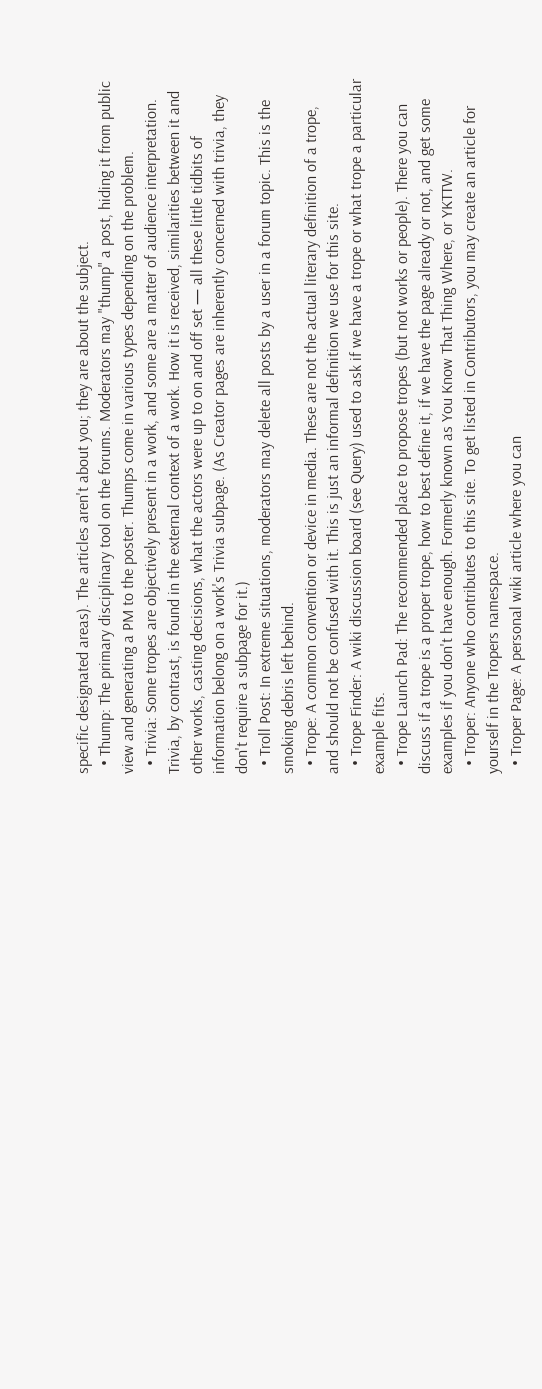specific designated areas). The articles aren't about you; they are about the subject.
  • Thump: The primary disciplinary tool on the forums. Moderators may "thump" a post, hiding it from public view and generating a PM to the poster. Thumps come in various types depending on the problem.
  • Trivia: Some tropes are objectively present in a work, and some are a matter of audience interpretation. Trivia, by contrast, is found in the external context of a work. How it is received, similarities between it and other works, casting decisions, what the actors were up to on and off set — all these little tidbits of information belong on a work's Trivia subpage. (As Creator pages are inherently concerned with trivia, they don't require a subpage for it.)
  • Troll Post: In extreme situations, moderators may delete all posts by a user in a forum topic. This is the smoking debris left behind.
  • Trope: A common convention or device in media. These are not the actual literary definition of a trope, and should not be confused with it. This is just an informal definition we use for this site.
  • Trope Finder: A wiki discussion board (see Query) used to ask if we have a trope or what trope a particular example fits.
  • Trope Launch Pad: The recommended place to propose tropes (but not works or people). There you can discuss if a trope is a proper trope, how to best define it, if we have the page already or not, and get some examples if you don't have enough. Formerly known as You Know That Thing Where, or YKTTW.
  • Troper: Anyone who contributes to this site. To get listed in Contributors, you may create an article for yourself in the Tropers namespace.
  • Troper Page: A personal wiki article where you can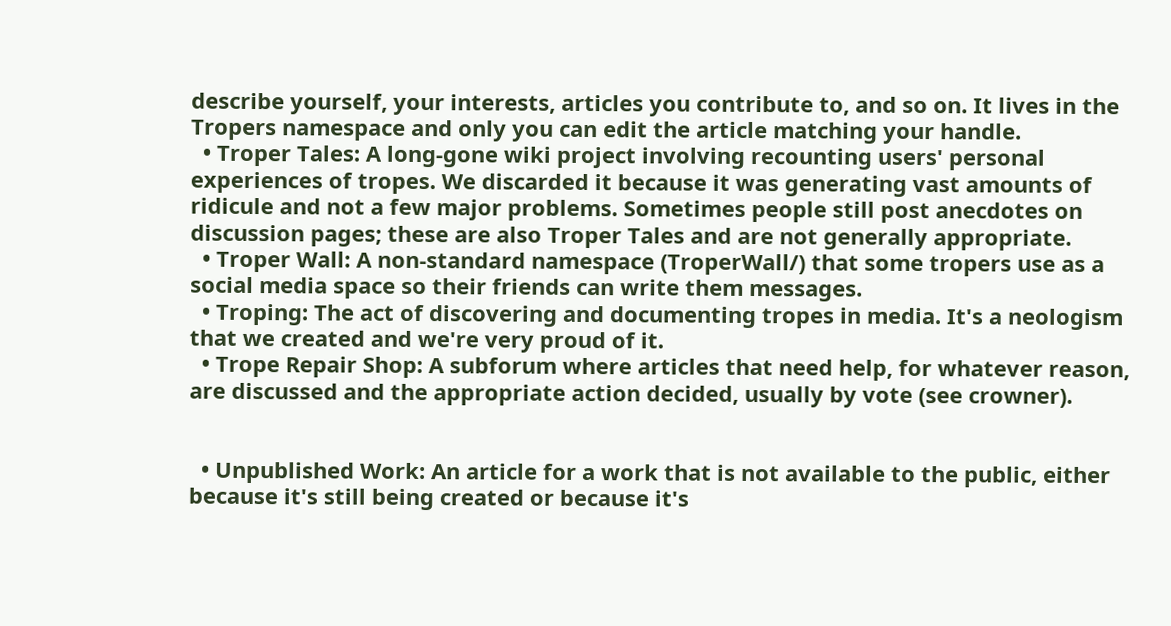describe yourself, your interests, articles you contribute to, and so on. It lives in the Tropers namespace and only you can edit the article matching your handle.
  • Troper Tales: A long-gone wiki project involving recounting users' personal experiences of tropes. We discarded it because it was generating vast amounts of ridicule and not a few major problems. Sometimes people still post anecdotes on discussion pages; these are also Troper Tales and are not generally appropriate.
  • Troper Wall: A non-standard namespace (TroperWall/) that some tropers use as a social media space so their friends can write them messages.
  • Troping: The act of discovering and documenting tropes in media. It's a neologism that we created and we're very proud of it.
  • Trope Repair Shop: A subforum where articles that need help, for whatever reason, are discussed and the appropriate action decided, usually by vote (see crowner).


  • Unpublished Work: An article for a work that is not available to the public, either because it's still being created or because it's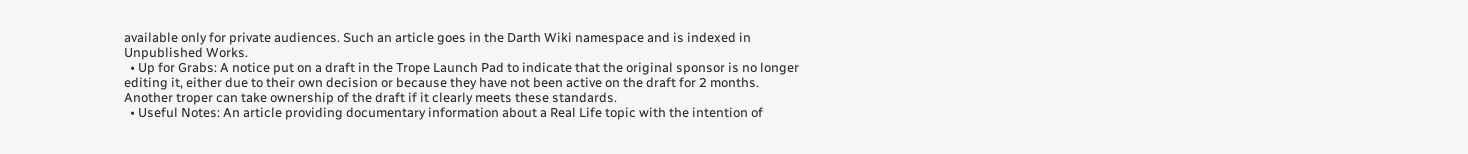available only for private audiences. Such an article goes in the Darth Wiki namespace and is indexed in Unpublished Works.
  • Up for Grabs: A notice put on a draft in the Trope Launch Pad to indicate that the original sponsor is no longer editing it, either due to their own decision or because they have not been active on the draft for 2 months. Another troper can take ownership of the draft if it clearly meets these standards.
  • Useful Notes: An article providing documentary information about a Real Life topic with the intention of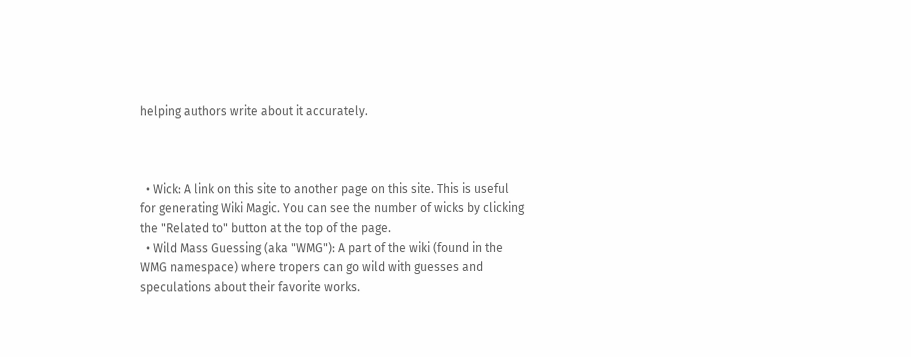helping authors write about it accurately.



  • Wick: A link on this site to another page on this site. This is useful for generating Wiki Magic. You can see the number of wicks by clicking the "Related to" button at the top of the page.
  • Wild Mass Guessing (aka "WMG"): A part of the wiki (found in the WMG namespace) where tropers can go wild with guesses and speculations about their favorite works.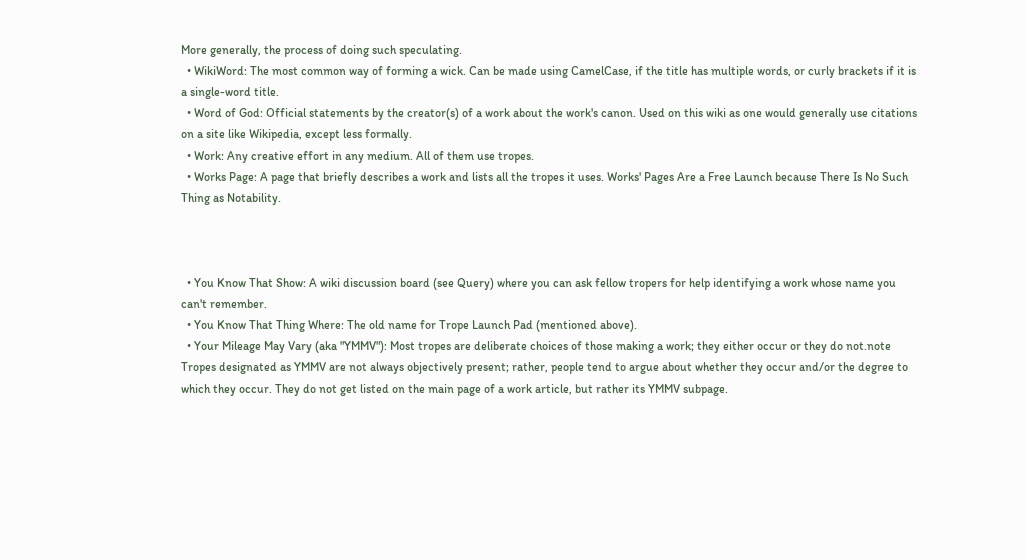More generally, the process of doing such speculating.
  • WikiWord: The most common way of forming a wick. Can be made using CamelCase, if the title has multiple words, or curly brackets if it is a single-word title.
  • Word of God: Official statements by the creator(s) of a work about the work's canon. Used on this wiki as one would generally use citations on a site like Wikipedia, except less formally.
  • Work: Any creative effort in any medium. All of them use tropes.
  • Works Page: A page that briefly describes a work and lists all the tropes it uses. Works' Pages Are a Free Launch because There Is No Such Thing as Notability.



  • You Know That Show: A wiki discussion board (see Query) where you can ask fellow tropers for help identifying a work whose name you can't remember.
  • You Know That Thing Where: The old name for Trope Launch Pad (mentioned above).
  • Your Mileage May Vary (aka "YMMV"): Most tropes are deliberate choices of those making a work; they either occur or they do not.note  Tropes designated as YMMV are not always objectively present; rather, people tend to argue about whether they occur and/or the degree to which they occur. They do not get listed on the main page of a work article, but rather its YMMV subpage.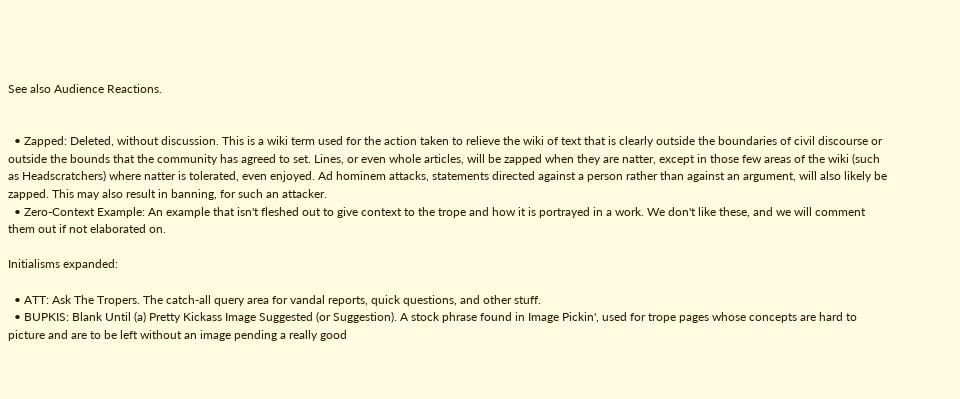See also Audience Reactions.


  • Zapped: Deleted, without discussion. This is a wiki term used for the action taken to relieve the wiki of text that is clearly outside the boundaries of civil discourse or outside the bounds that the community has agreed to set. Lines, or even whole articles, will be zapped when they are natter, except in those few areas of the wiki (such as Headscratchers) where natter is tolerated, even enjoyed. Ad hominem attacks, statements directed against a person rather than against an argument, will also likely be zapped. This may also result in banning, for such an attacker.
  • Zero-Context Example: An example that isn't fleshed out to give context to the trope and how it is portrayed in a work. We don't like these, and we will comment them out if not elaborated on.

Initialisms expanded:

  • ATT: Ask The Tropers. The catch-all query area for vandal reports, quick questions, and other stuff.
  • BUPKIS: Blank Until (a) Pretty Kickass Image Suggested (or Suggestion). A stock phrase found in Image Pickin', used for trope pages whose concepts are hard to picture and are to be left without an image pending a really good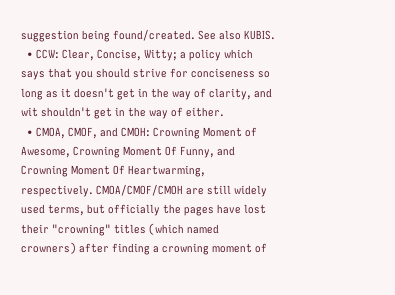suggestion being found/created. See also KUBIS.
  • CCW: Clear, Concise, Witty; a policy which says that you should strive for conciseness so long as it doesn't get in the way of clarity, and wit shouldn't get in the way of either.
  • CMOA, CMOF, and CMOH: Crowning Moment of Awesome, Crowning Moment Of Funny, and Crowning Moment Of Heartwarming, respectively. CMOA/CMOF/CMOH are still widely used terms, but officially the pages have lost their "crowning" titles (which named crowners) after finding a crowning moment of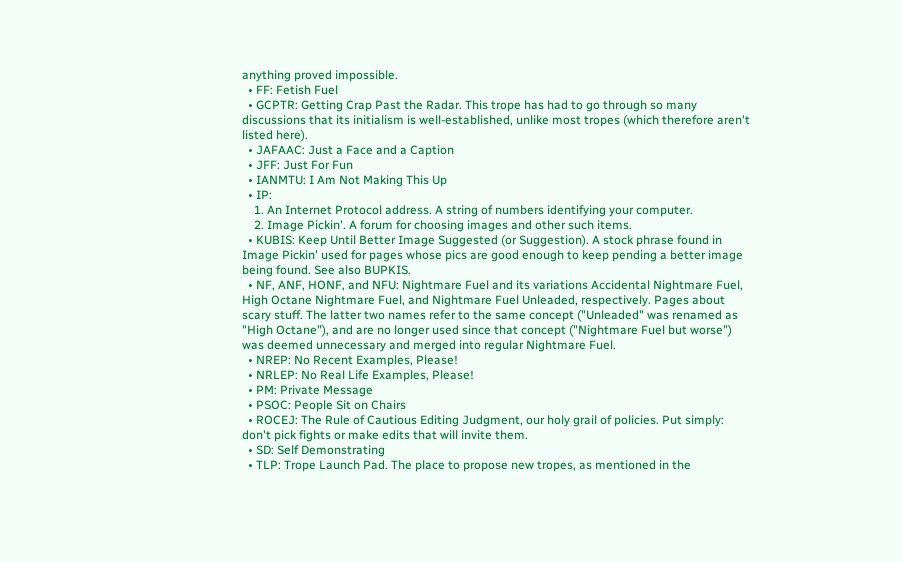anything proved impossible.
  • FF: Fetish Fuel
  • GCPTR: Getting Crap Past the Radar. This trope has had to go through so many discussions that its initialism is well-established, unlike most tropes (which therefore aren't listed here).
  • JAFAAC: Just a Face and a Caption
  • JFF: Just For Fun
  • IANMTU: I Am Not Making This Up
  • IP:
    1. An Internet Protocol address. A string of numbers identifying your computer.
    2. Image Pickin'. A forum for choosing images and other such items.
  • KUBIS: Keep Until Better Image Suggested (or Suggestion). A stock phrase found in Image Pickin' used for pages whose pics are good enough to keep pending a better image being found. See also BUPKIS.
  • NF, ANF, HONF, and NFU: Nightmare Fuel and its variations Accidental Nightmare Fuel, High Octane Nightmare Fuel, and Nightmare Fuel Unleaded, respectively. Pages about scary stuff. The latter two names refer to the same concept ("Unleaded" was renamed as "High Octane"), and are no longer used since that concept ("Nightmare Fuel but worse") was deemed unnecessary and merged into regular Nightmare Fuel.
  • NREP: No Recent Examples, Please!
  • NRLEP: No Real Life Examples, Please!
  • PM: Private Message
  • PSOC: People Sit on Chairs
  • ROCEJ: The Rule of Cautious Editing Judgment, our holy grail of policies. Put simply: don't pick fights or make edits that will invite them.
  • SD: Self Demonstrating
  • TLP: Trope Launch Pad. The place to propose new tropes, as mentioned in the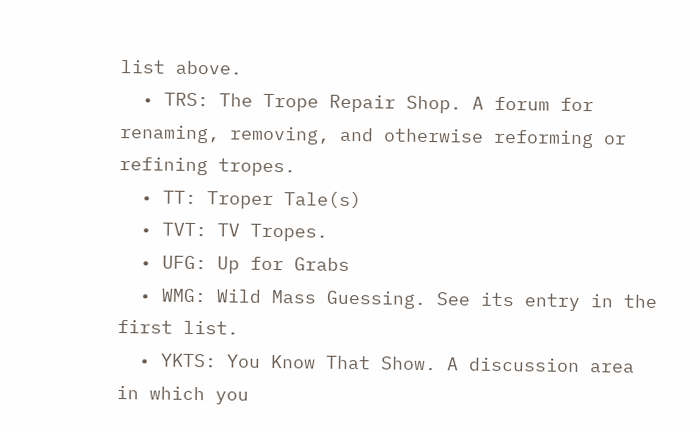list above.
  • TRS: The Trope Repair Shop. A forum for renaming, removing, and otherwise reforming or refining tropes.
  • TT: Troper Tale(s)
  • TVT: TV Tropes.
  • UFG: Up for Grabs
  • WMG: Wild Mass Guessing. See its entry in the first list.
  • YKTS: You Know That Show. A discussion area in which you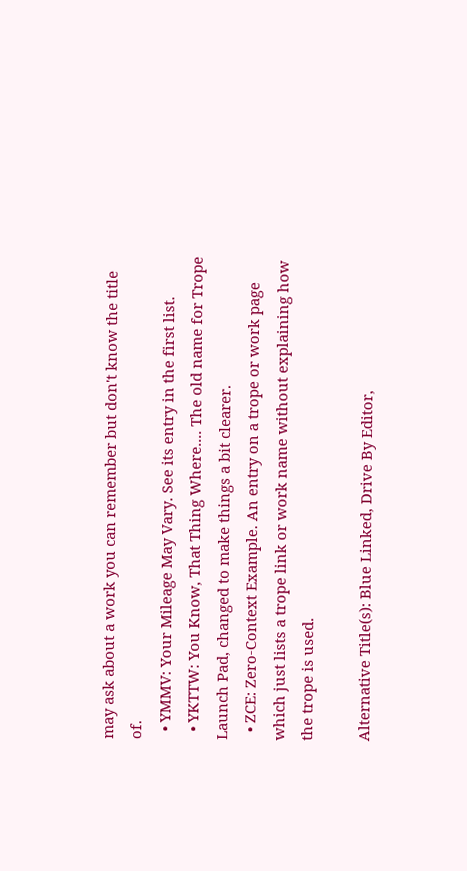may ask about a work you can remember but don't know the title of.
  • YMMV: Your Mileage May Vary. See its entry in the first list.
  • YKTTW: You Know, That Thing Where.... The old name for Trope Launch Pad, changed to make things a bit clearer.
  • ZCE: Zero-Context Example. An entry on a trope or work page which just lists a trope link or work name without explaining how the trope is used.

Alternative Title(s): Blue Linked, Drive By Editor,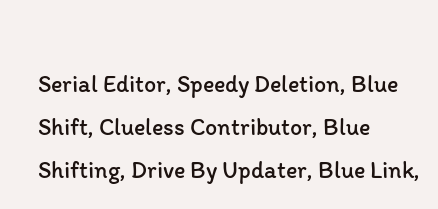Serial Editor, Speedy Deletion, Blue Shift, Clueless Contributor, Blue Shifting, Drive By Updater, Blue Link,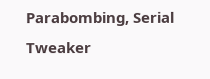Parabombing, Serial Tweaker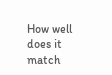How well does it match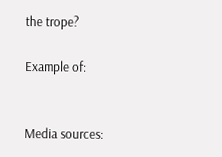the trope?

Example of:


Media sources: